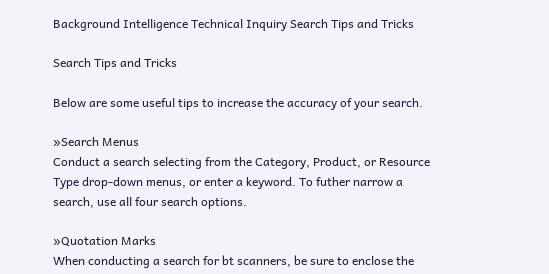Background Intelligence Technical Inquiry Search Tips and Tricks

Search Tips and Tricks

Below are some useful tips to increase the accuracy of your search.

»Search Menus
Conduct a search selecting from the Category, Product, or Resource Type drop-down menus, or enter a keyword. To futher narrow a search, use all four search options.

»Quotation Marks
When conducting a search for bt scanners, be sure to enclose the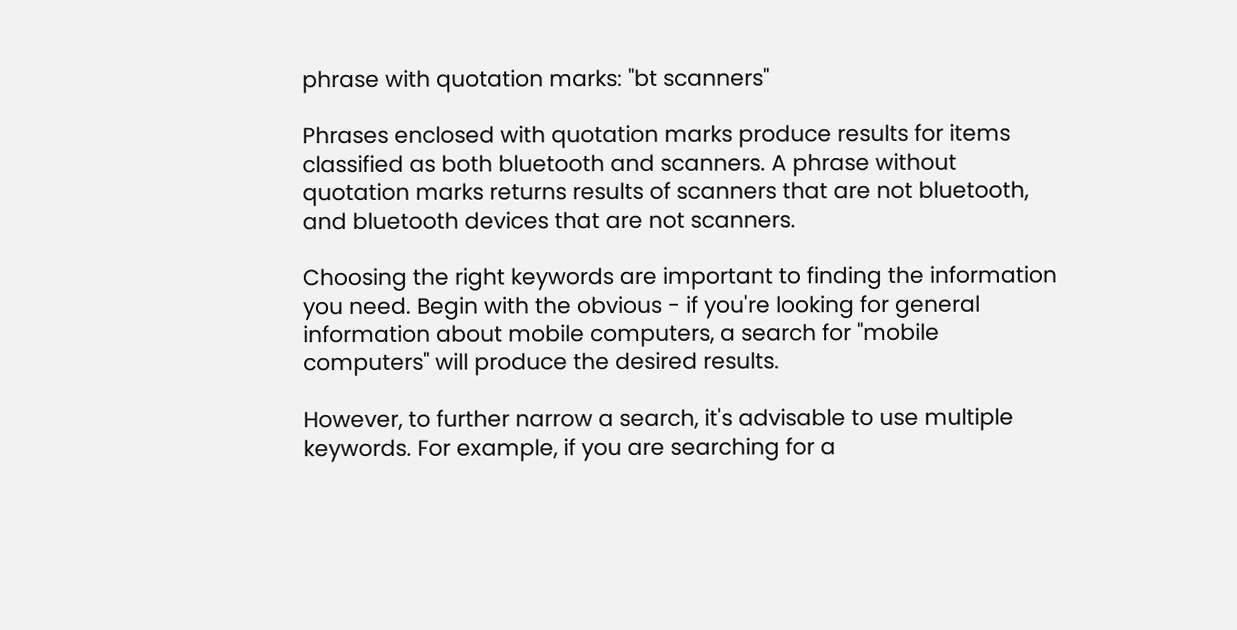phrase with quotation marks: "bt scanners"

Phrases enclosed with quotation marks produce results for items classified as both bluetooth and scanners. A phrase without quotation marks returns results of scanners that are not bluetooth, and bluetooth devices that are not scanners.

Choosing the right keywords are important to finding the information you need. Begin with the obvious - if you're looking for general information about mobile computers, a search for "mobile computers" will produce the desired results.

However, to further narrow a search, it's advisable to use multiple keywords. For example, if you are searching for a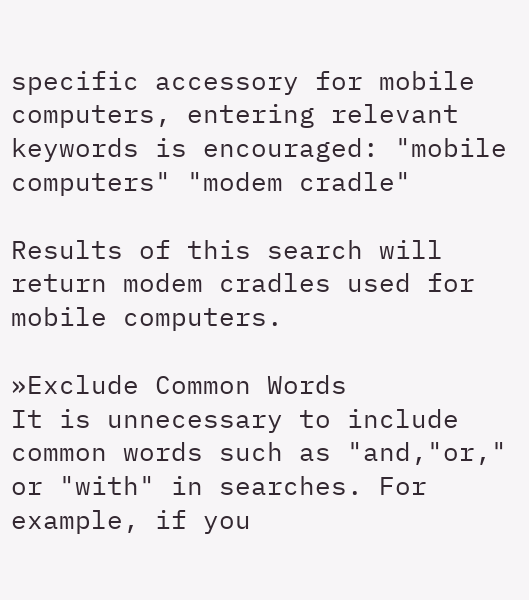specific accessory for mobile computers, entering relevant keywords is encouraged: "mobile computers" "modem cradle"

Results of this search will return modem cradles used for mobile computers.

»Exclude Common Words
It is unnecessary to include common words such as "and,"or," or "with" in searches. For example, if you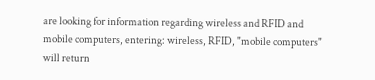are looking for information regarding wireless and RFID and mobile computers, entering: wireless, RFID, "mobile computers" will return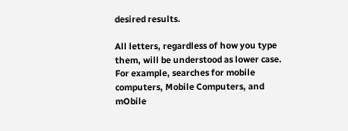desired results.

All letters, regardless of how you type them, will be understood as lower case. For example, searches for mobile computers, Mobile Computers, and mObile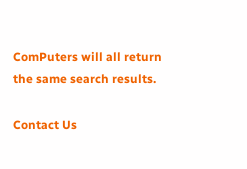ComPuters will all return the same search results.

Contact Us